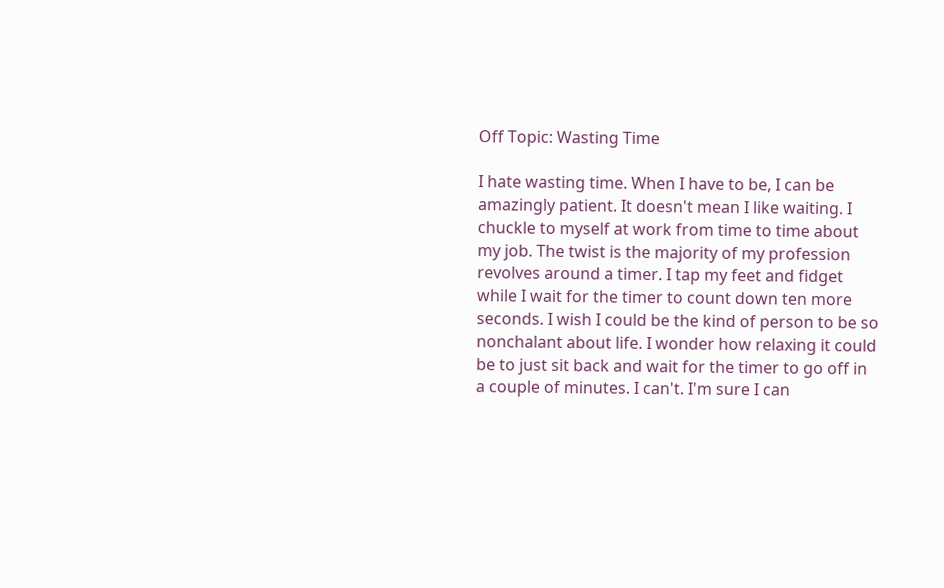Off Topic: Wasting Time

I hate wasting time. When I have to be, I can be amazingly patient. It doesn't mean I like waiting. I chuckle to myself at work from time to time about my job. The twist is the majority of my profession revolves around a timer. I tap my feet and fidget while I wait for the timer to count down ten more seconds. I wish I could be the kind of person to be so nonchalant about life. I wonder how relaxing it could be to just sit back and wait for the timer to go off in a couple of minutes. I can't. I'm sure I can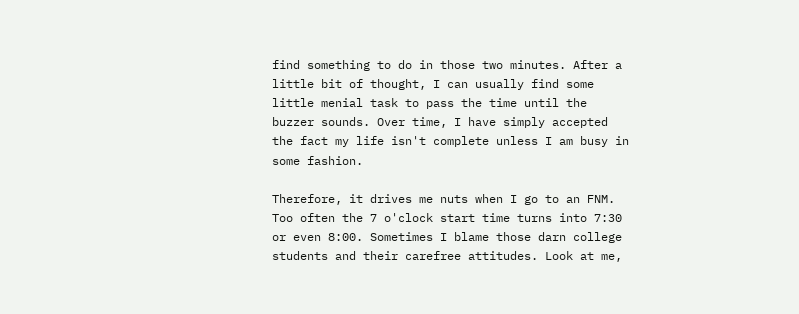find something to do in those two minutes. After a little bit of thought, I can usually find some little menial task to pass the time until the buzzer sounds. Over time, I have simply accepted the fact my life isn't complete unless I am busy in some fashion.

Therefore, it drives me nuts when I go to an FNM. Too often the 7 o'clock start time turns into 7:30 or even 8:00. Sometimes I blame those darn college students and their carefree attitudes. Look at me,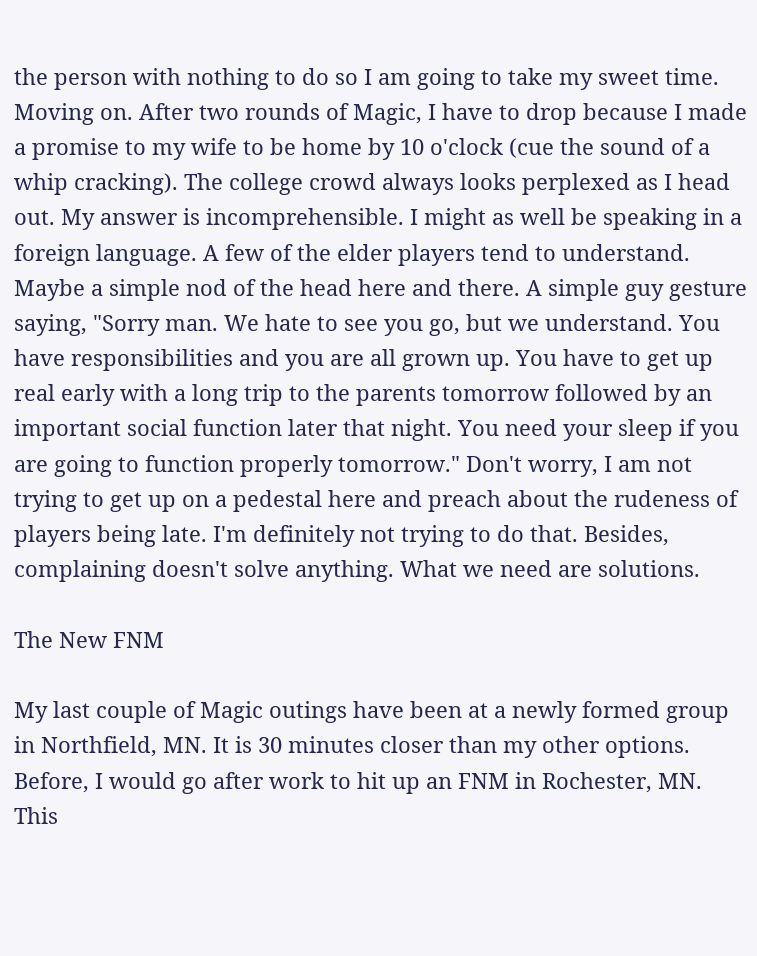the person with nothing to do so I am going to take my sweet time. Moving on. After two rounds of Magic, I have to drop because I made a promise to my wife to be home by 10 o'clock (cue the sound of a whip cracking). The college crowd always looks perplexed as I head out. My answer is incomprehensible. I might as well be speaking in a foreign language. A few of the elder players tend to understand. Maybe a simple nod of the head here and there. A simple guy gesture saying, "Sorry man. We hate to see you go, but we understand. You have responsibilities and you are all grown up. You have to get up real early with a long trip to the parents tomorrow followed by an important social function later that night. You need your sleep if you are going to function properly tomorrow." Don't worry, I am not trying to get up on a pedestal here and preach about the rudeness of players being late. I'm definitely not trying to do that. Besides, complaining doesn't solve anything. What we need are solutions.

The New FNM

My last couple of Magic outings have been at a newly formed group in Northfield, MN. It is 30 minutes closer than my other options. Before, I would go after work to hit up an FNM in Rochester, MN. This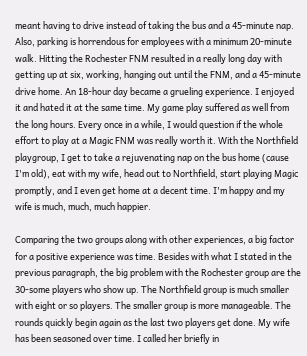meant having to drive instead of taking the bus and a 45-minute nap. Also, parking is horrendous for employees with a minimum 20-minute walk. Hitting the Rochester FNM resulted in a really long day with getting up at six, working, hanging out until the FNM, and a 45-minute drive home. An 18-hour day became a grueling experience. I enjoyed it and hated it at the same time. My game play suffered as well from the long hours. Every once in a while, I would question if the whole effort to play at a Magic FNM was really worth it. With the Northfield playgroup, I get to take a rejuvenating nap on the bus home (cause I'm old), eat with my wife, head out to Northfield, start playing Magic promptly, and I even get home at a decent time. I'm happy and my wife is much, much, much happier.

Comparing the two groups along with other experiences, a big factor for a positive experience was time. Besides with what I stated in the previous paragraph, the big problem with the Rochester group are the 30-some players who show up. The Northfield group is much smaller with eight or so players. The smaller group is more manageable. The rounds quickly begin again as the last two players get done. My wife has been seasoned over time. I called her briefly in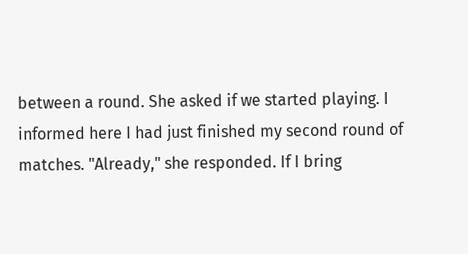between a round. She asked if we started playing. I informed here I had just finished my second round of matches. "Already," she responded. If I bring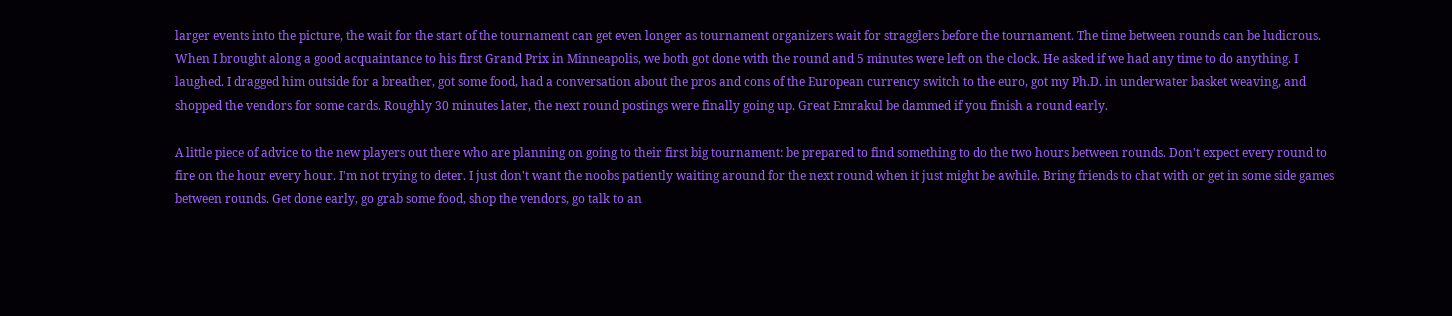larger events into the picture, the wait for the start of the tournament can get even longer as tournament organizers wait for stragglers before the tournament. The time between rounds can be ludicrous. When I brought along a good acquaintance to his first Grand Prix in Minneapolis, we both got done with the round and 5 minutes were left on the clock. He asked if we had any time to do anything. I laughed. I dragged him outside for a breather, got some food, had a conversation about the pros and cons of the European currency switch to the euro, got my Ph.D. in underwater basket weaving, and shopped the vendors for some cards. Roughly 30 minutes later, the next round postings were finally going up. Great Emrakul be dammed if you finish a round early.

A little piece of advice to the new players out there who are planning on going to their first big tournament: be prepared to find something to do the two hours between rounds. Don't expect every round to fire on the hour every hour. I'm not trying to deter. I just don't want the noobs patiently waiting around for the next round when it just might be awhile. Bring friends to chat with or get in some side games between rounds. Get done early, go grab some food, shop the vendors, go talk to an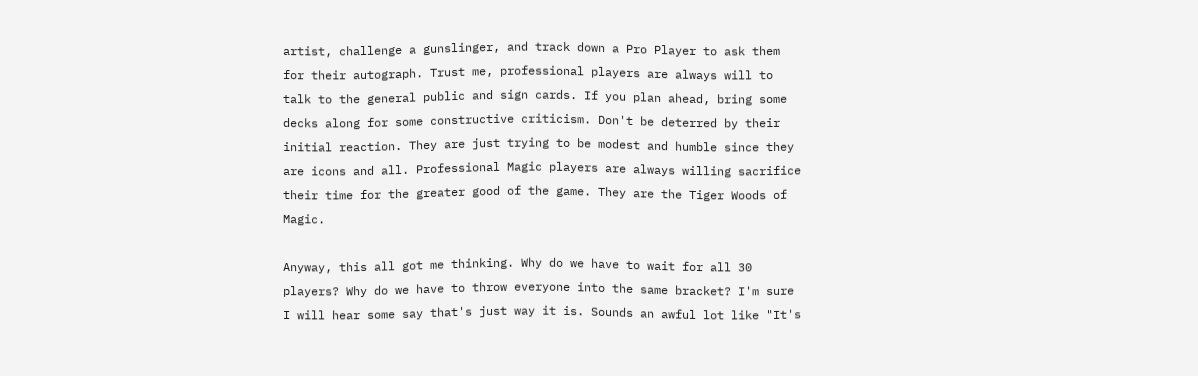artist, challenge a gunslinger, and track down a Pro Player to ask them for their autograph. Trust me, professional players are always will to talk to the general public and sign cards. If you plan ahead, bring some decks along for some constructive criticism. Don't be deterred by their initial reaction. They are just trying to be modest and humble since they are icons and all. Professional Magic players are always willing sacrifice their time for the greater good of the game. They are the Tiger Woods of Magic.

Anyway, this all got me thinking. Why do we have to wait for all 30 players? Why do we have to throw everyone into the same bracket? I'm sure I will hear some say that's just way it is. Sounds an awful lot like "It's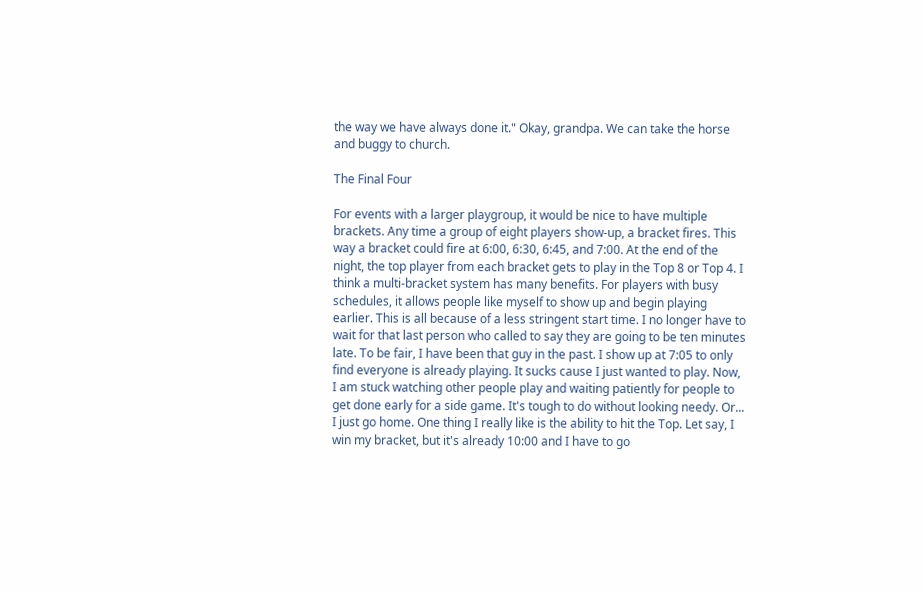the way we have always done it." Okay, grandpa. We can take the horse and buggy to church.

The Final Four

For events with a larger playgroup, it would be nice to have multiple brackets. Any time a group of eight players show-up, a bracket fires. This way a bracket could fire at 6:00, 6:30, 6:45, and 7:00. At the end of the night, the top player from each bracket gets to play in the Top 8 or Top 4. I think a multi-bracket system has many benefits. For players with busy schedules, it allows people like myself to show up and begin playing earlier. This is all because of a less stringent start time. I no longer have to wait for that last person who called to say they are going to be ten minutes late. To be fair, I have been that guy in the past. I show up at 7:05 to only find everyone is already playing. It sucks cause I just wanted to play. Now, I am stuck watching other people play and waiting patiently for people to get done early for a side game. It's tough to do without looking needy. Or... I just go home. One thing I really like is the ability to hit the Top. Let say, I win my bracket, but it's already 10:00 and I have to go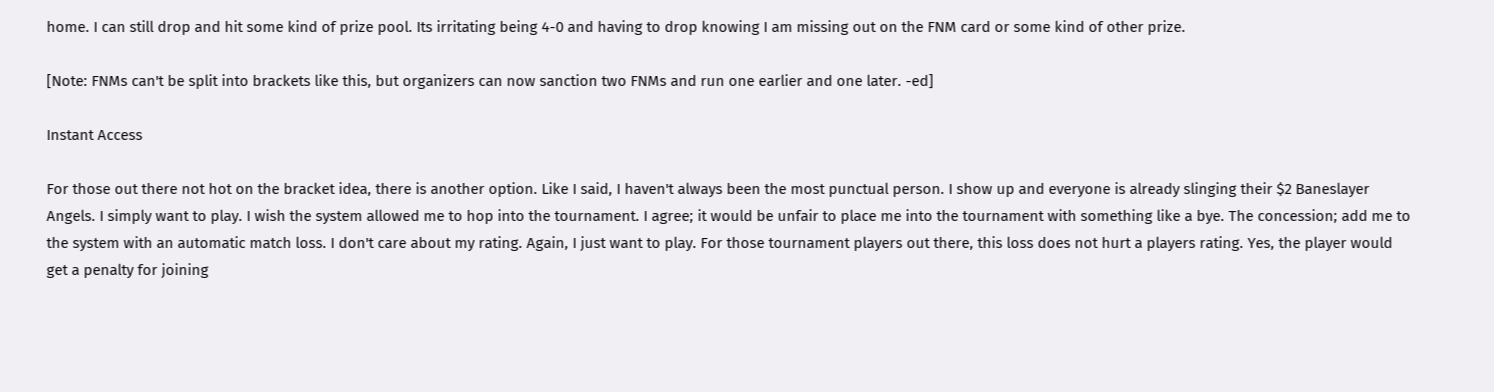home. I can still drop and hit some kind of prize pool. Its irritating being 4-0 and having to drop knowing I am missing out on the FNM card or some kind of other prize.

[Note: FNMs can't be split into brackets like this, but organizers can now sanction two FNMs and run one earlier and one later. -ed]

Instant Access

For those out there not hot on the bracket idea, there is another option. Like I said, I haven't always been the most punctual person. I show up and everyone is already slinging their $2 Baneslayer Angels. I simply want to play. I wish the system allowed me to hop into the tournament. I agree; it would be unfair to place me into the tournament with something like a bye. The concession; add me to the system with an automatic match loss. I don't care about my rating. Again, I just want to play. For those tournament players out there, this loss does not hurt a players rating. Yes, the player would get a penalty for joining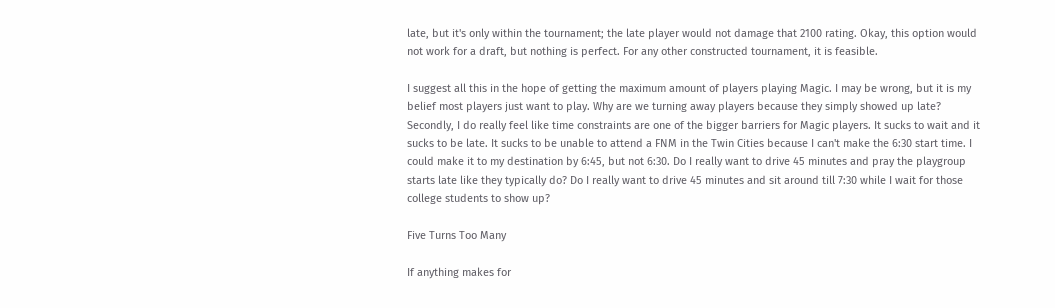late, but it's only within the tournament; the late player would not damage that 2100 rating. Okay, this option would not work for a draft, but nothing is perfect. For any other constructed tournament, it is feasible.

I suggest all this in the hope of getting the maximum amount of players playing Magic. I may be wrong, but it is my belief most players just want to play. Why are we turning away players because they simply showed up late? Secondly, I do really feel like time constraints are one of the bigger barriers for Magic players. It sucks to wait and it sucks to be late. It sucks to be unable to attend a FNM in the Twin Cities because I can't make the 6:30 start time. I could make it to my destination by 6:45, but not 6:30. Do I really want to drive 45 minutes and pray the playgroup starts late like they typically do? Do I really want to drive 45 minutes and sit around till 7:30 while I wait for those college students to show up?

Five Turns Too Many

If anything makes for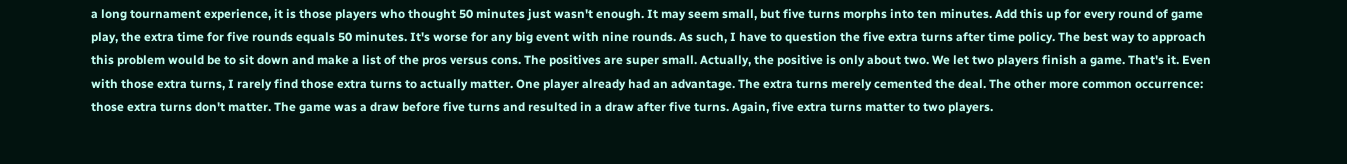a long tournament experience, it is those players who thought 50 minutes just wasn't enough. It may seem small, but five turns morphs into ten minutes. Add this up for every round of game play, the extra time for five rounds equals 50 minutes. It's worse for any big event with nine rounds. As such, I have to question the five extra turns after time policy. The best way to approach this problem would be to sit down and make a list of the pros versus cons. The positives are super small. Actually, the positive is only about two. We let two players finish a game. That's it. Even with those extra turns, I rarely find those extra turns to actually matter. One player already had an advantage. The extra turns merely cemented the deal. The other more common occurrence: those extra turns don't matter. The game was a draw before five turns and resulted in a draw after five turns. Again, five extra turns matter to two players.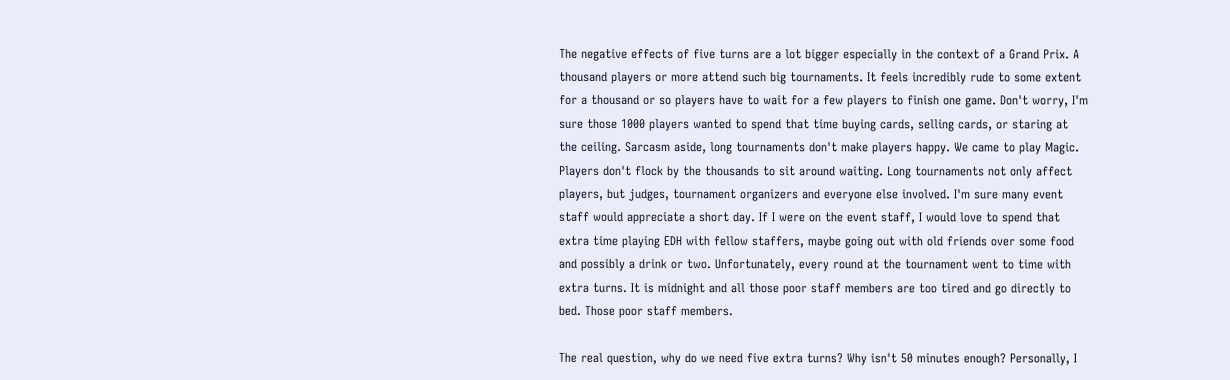The negative effects of five turns are a lot bigger especially in the context of a Grand Prix. A thousand players or more attend such big tournaments. It feels incredibly rude to some extent for a thousand or so players have to wait for a few players to finish one game. Don't worry, I'm sure those 1000 players wanted to spend that time buying cards, selling cards, or staring at the ceiling. Sarcasm aside, long tournaments don't make players happy. We came to play Magic. Players don't flock by the thousands to sit around waiting. Long tournaments not only affect players, but judges, tournament organizers and everyone else involved. I'm sure many event staff would appreciate a short day. If I were on the event staff, I would love to spend that extra time playing EDH with fellow staffers, maybe going out with old friends over some food and possibly a drink or two. Unfortunately, every round at the tournament went to time with extra turns. It is midnight and all those poor staff members are too tired and go directly to bed. Those poor staff members.

The real question, why do we need five extra turns? Why isn't 50 minutes enough? Personally, I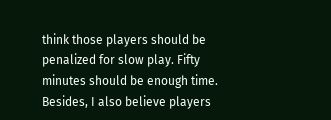think those players should be penalized for slow play. Fifty minutes should be enough time. Besides, I also believe players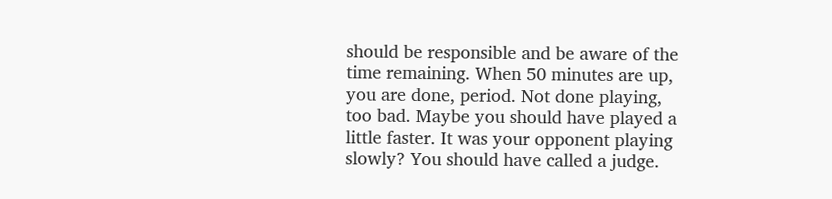should be responsible and be aware of the time remaining. When 50 minutes are up, you are done, period. Not done playing, too bad. Maybe you should have played a little faster. It was your opponent playing slowly? You should have called a judge.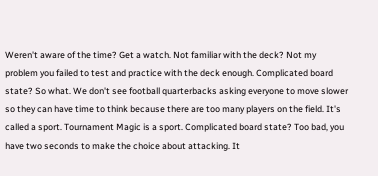Weren't aware of the time? Get a watch. Not familiar with the deck? Not my problem you failed to test and practice with the deck enough. Complicated board state? So what. We don't see football quarterbacks asking everyone to move slower so they can have time to think because there are too many players on the field. It's called a sport. Tournament Magic is a sport. Complicated board state? Too bad, you have two seconds to make the choice about attacking. It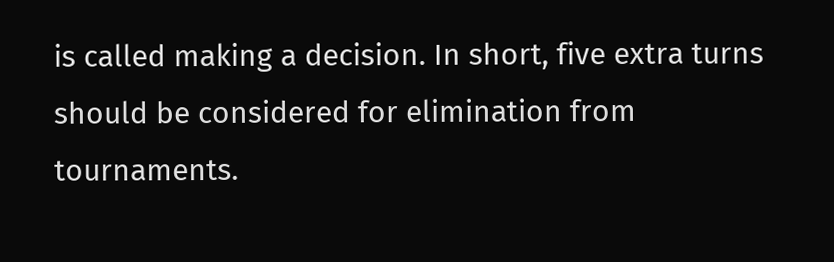is called making a decision. In short, five extra turns should be considered for elimination from tournaments.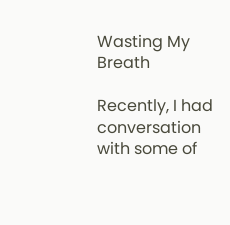Wasting My Breath

Recently, I had conversation with some of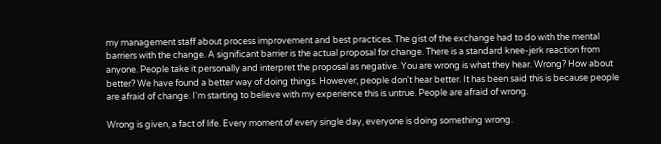my management staff about process improvement and best practices. The gist of the exchange had to do with the mental barriers with the change. A significant barrier is the actual proposal for change. There is a standard knee-jerk reaction from anyone. People take it personally and interpret the proposal as negative. You are wrong is what they hear. Wrong? How about better? We have found a better way of doing things. However, people don't hear better. It has been said this is because people are afraid of change. I'm starting to believe with my experience this is untrue. People are afraid of wrong.

Wrong is given, a fact of life. Every moment of every single day, everyone is doing something wrong.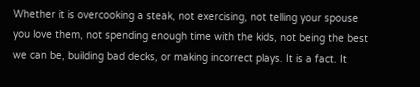Whether it is overcooking a steak, not exercising, not telling your spouse you love them, not spending enough time with the kids, not being the best we can be, building bad decks, or making incorrect plays. It is a fact. It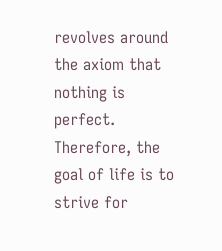revolves around the axiom that nothing is perfect. Therefore, the goal of life is to strive for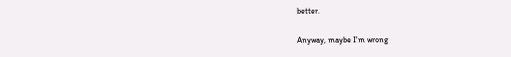better.

Anyway, maybe I'm wrong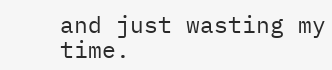and just wasting my time.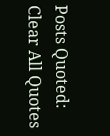Posts Quoted:
Clear All Quotes